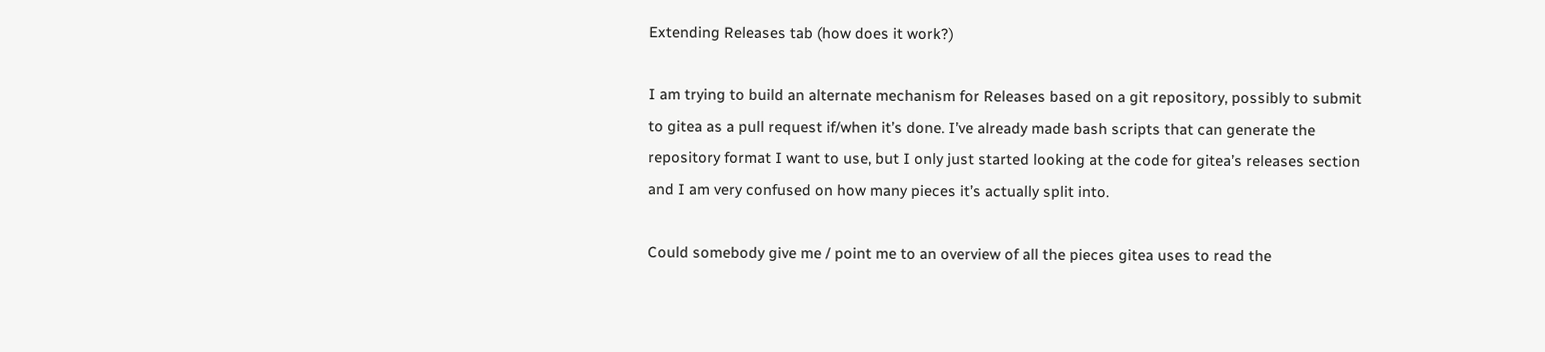Extending Releases tab (how does it work?)

I am trying to build an alternate mechanism for Releases based on a git repository, possibly to submit to gitea as a pull request if/when it’s done. I’ve already made bash scripts that can generate the repository format I want to use, but I only just started looking at the code for gitea’s releases section and I am very confused on how many pieces it’s actually split into.

Could somebody give me / point me to an overview of all the pieces gitea uses to read the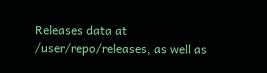Releases data at /user/repo/releases, as well as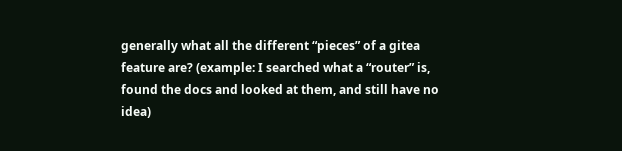generally what all the different “pieces” of a gitea feature are? (example: I searched what a “router” is, found the docs and looked at them, and still have no idea)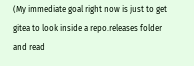(My immediate goal right now is just to get gitea to look inside a repo.releases folder and read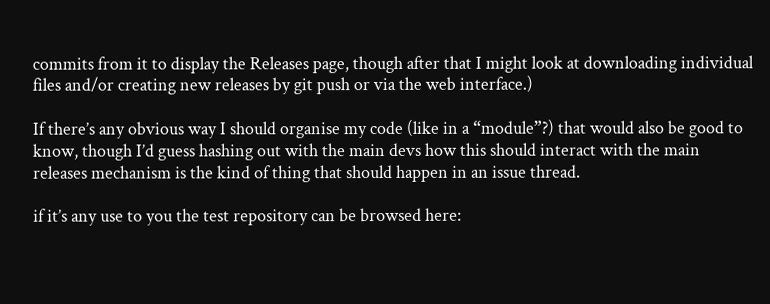commits from it to display the Releases page, though after that I might look at downloading individual files and/or creating new releases by git push or via the web interface.)

If there’s any obvious way I should organise my code (like in a “module”?) that would also be good to know, though I’d guess hashing out with the main devs how this should interact with the main releases mechanism is the kind of thing that should happen in an issue thread.

if it’s any use to you the test repository can be browsed here: